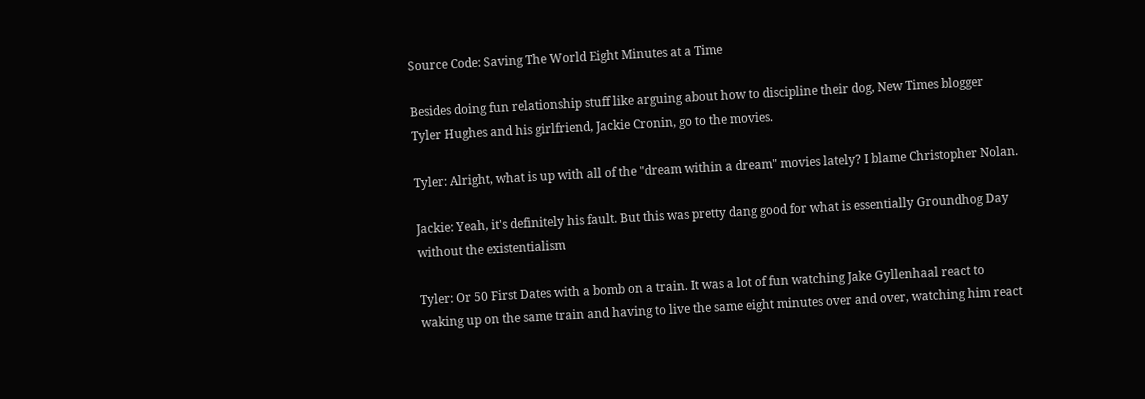Source Code: Saving The World Eight Minutes at a Time

Besides doing fun relationship stuff like arguing about how to discipline their dog, New Times blogger Tyler Hughes and his girlfriend, Jackie Cronin, go to the movies.

Tyler: Alright, what is up with all of the "dream within a dream" movies lately? I blame Christopher Nolan.

Jackie: Yeah, it's definitely his fault. But this was pretty dang good for what is essentially Groundhog Day without the existentialism

Tyler: Or 50 First Dates with a bomb on a train. It was a lot of fun watching Jake Gyllenhaal react to waking up on the same train and having to live the same eight minutes over and over, watching him react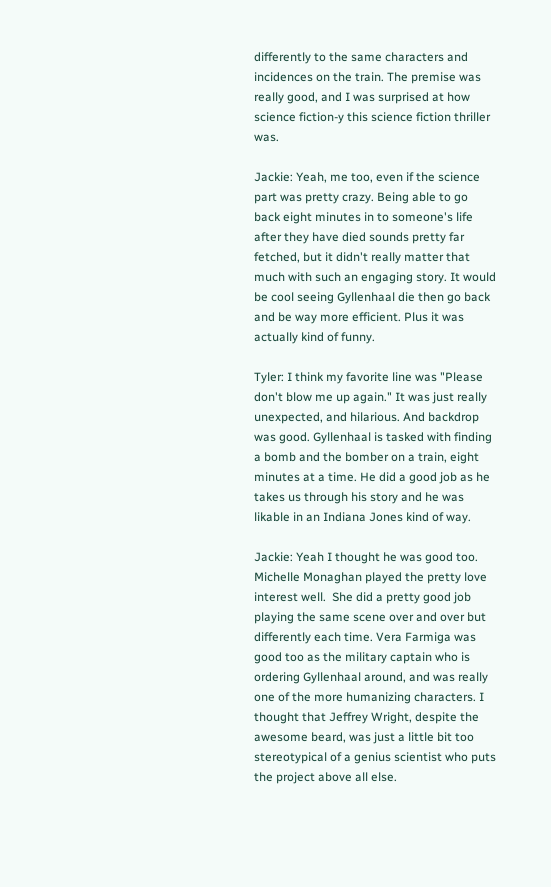differently to the same characters and incidences on the train. The premise was really good, and I was surprised at how science fiction-y this science fiction thriller was.

Jackie: Yeah, me too, even if the science part was pretty crazy. Being able to go back eight minutes in to someone's life after they have died sounds pretty far fetched, but it didn't really matter that much with such an engaging story. It would be cool seeing Gyllenhaal die then go back and be way more efficient. Plus it was actually kind of funny.

Tyler: I think my favorite line was "Please don't blow me up again." It was just really unexpected, and hilarious. And backdrop was good. Gyllenhaal is tasked with finding a bomb and the bomber on a train, eight minutes at a time. He did a good job as he takes us through his story and he was likable in an Indiana Jones kind of way.

Jackie: Yeah I thought he was good too. Michelle Monaghan played the pretty love interest well.  She did a pretty good job playing the same scene over and over but differently each time. Vera Farmiga was good too as the military captain who is ordering Gyllenhaal around, and was really one of the more humanizing characters. I thought that Jeffrey Wright, despite the awesome beard, was just a little bit too stereotypical of a genius scientist who puts the project above all else.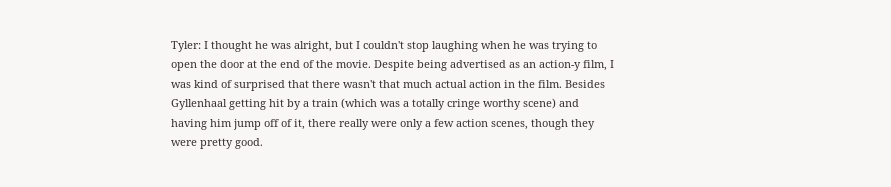Tyler: I thought he was alright, but I couldn't stop laughing when he was trying to open the door at the end of the movie. Despite being advertised as an action-y film, I was kind of surprised that there wasn't that much actual action in the film. Besides Gyllenhaal getting hit by a train (which was a totally cringe worthy scene) and having him jump off of it, there really were only a few action scenes, though they were pretty good.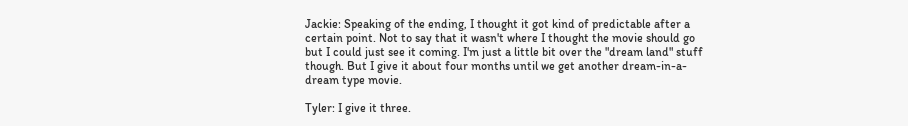Jackie: Speaking of the ending, I thought it got kind of predictable after a certain point. Not to say that it wasn't where I thought the movie should go but I could just see it coming. I'm just a little bit over the "dream land" stuff though. But I give it about four months until we get another dream-in-a-dream type movie.

Tyler: I give it three.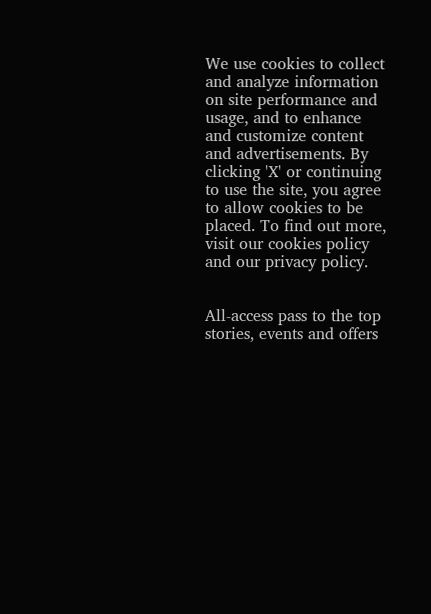We use cookies to collect and analyze information on site performance and usage, and to enhance and customize content and advertisements. By clicking 'X' or continuing to use the site, you agree to allow cookies to be placed. To find out more, visit our cookies policy and our privacy policy.


All-access pass to the top stories, events and offers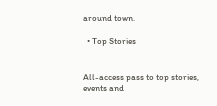around town.

  • Top Stories


All-access pass to top stories, events and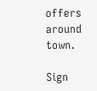offers around town.

Sign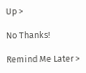Up >

No Thanks!

Remind Me Later >